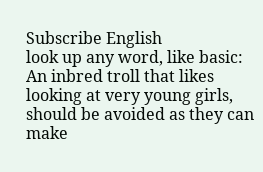Subscribe English
look up any word, like basic:
An inbred troll that likes looking at very young girls, should be avoided as they can make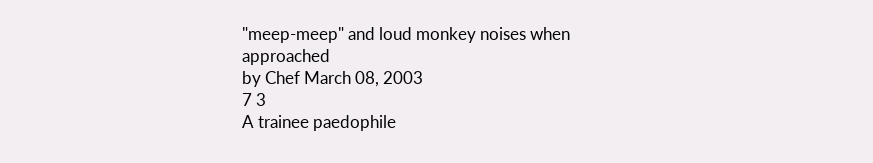"meep-meep" and loud monkey noises when approached
by Chef March 08, 2003
7 3
A trainee paedophile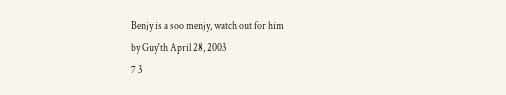Benjy is a soo menjy, watch out for him
by Guy'th April 28, 2003
7 3